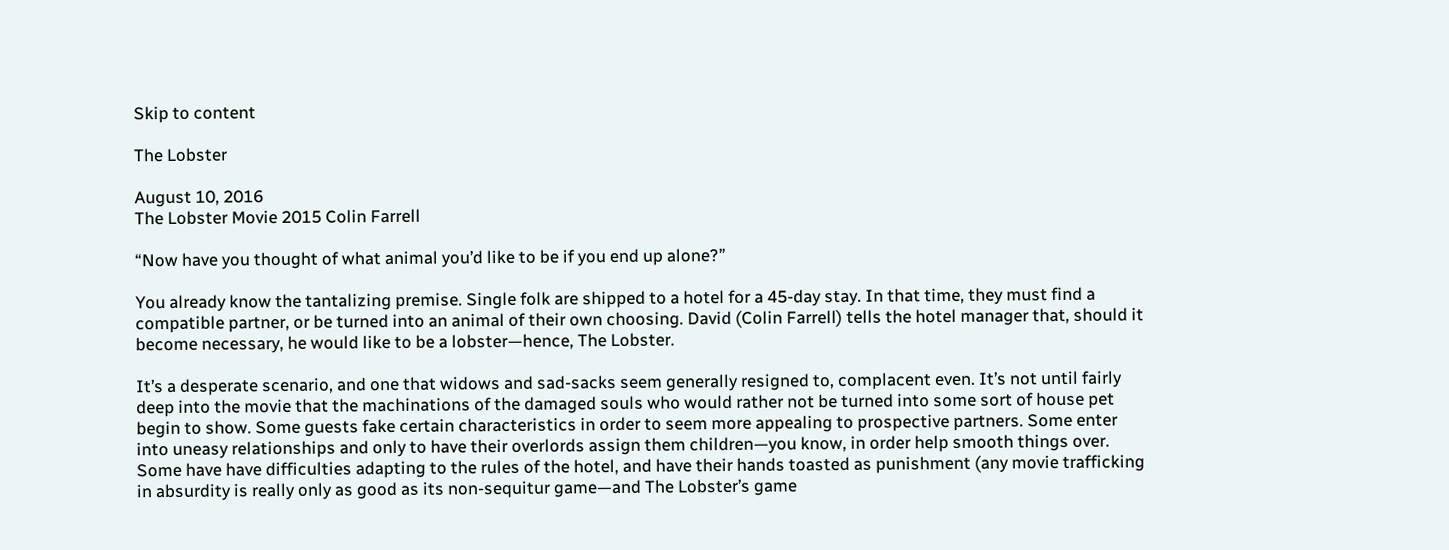Skip to content

The Lobster

August 10, 2016
The Lobster Movie 2015 Colin Farrell

“Now have you thought of what animal you’d like to be if you end up alone?”

You already know the tantalizing premise. Single folk are shipped to a hotel for a 45-day stay. In that time, they must find a compatible partner, or be turned into an animal of their own choosing. David (Colin Farrell) tells the hotel manager that, should it become necessary, he would like to be a lobster—hence, The Lobster.

It’s a desperate scenario, and one that widows and sad-sacks seem generally resigned to, complacent even. It’s not until fairly deep into the movie that the machinations of the damaged souls who would rather not be turned into some sort of house pet begin to show. Some guests fake certain characteristics in order to seem more appealing to prospective partners. Some enter into uneasy relationships and only to have their overlords assign them children—you know, in order help smooth things over. Some have have difficulties adapting to the rules of the hotel, and have their hands toasted as punishment (any movie trafficking in absurdity is really only as good as its non-sequitur game—and The Lobster’s game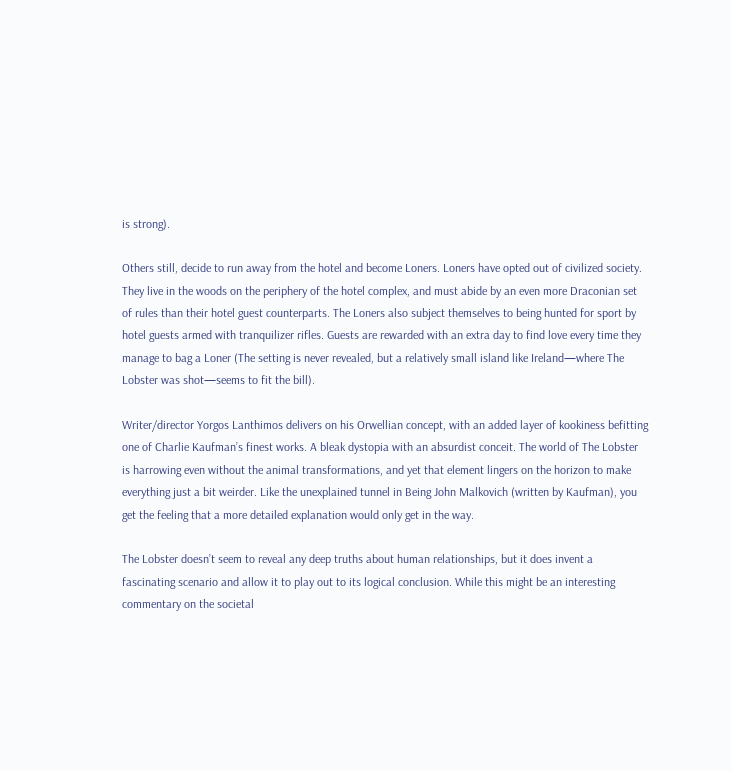is strong).

Others still, decide to run away from the hotel and become Loners. Loners have opted out of civilized society. They live in the woods on the periphery of the hotel complex, and must abide by an even more Draconian set of rules than their hotel guest counterparts. The Loners also subject themselves to being hunted for sport by hotel guests armed with tranquilizer rifles. Guests are rewarded with an extra day to find love every time they manage to bag a Loner (The setting is never revealed, but a relatively small island like Ireland—where The Lobster was shot—seems to fit the bill).

Writer/director Yorgos Lanthimos delivers on his Orwellian concept, with an added layer of kookiness befitting one of Charlie Kaufman’s finest works. A bleak dystopia with an absurdist conceit. The world of The Lobster is harrowing even without the animal transformations, and yet that element lingers on the horizon to make everything just a bit weirder. Like the unexplained tunnel in Being John Malkovich (written by Kaufman), you get the feeling that a more detailed explanation would only get in the way.

The Lobster doesn’t seem to reveal any deep truths about human relationships, but it does invent a fascinating scenario and allow it to play out to its logical conclusion. While this might be an interesting commentary on the societal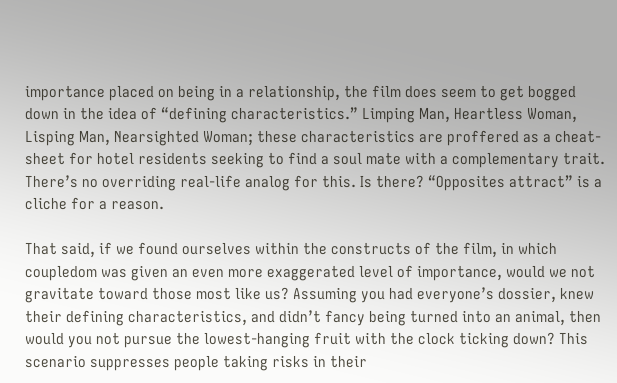importance placed on being in a relationship, the film does seem to get bogged down in the idea of “defining characteristics.” Limping Man, Heartless Woman, Lisping Man, Nearsighted Woman; these characteristics are proffered as a cheat-sheet for hotel residents seeking to find a soul mate with a complementary trait. There’s no overriding real-life analog for this. Is there? “Opposites attract” is a cliche for a reason.

That said, if we found ourselves within the constructs of the film, in which coupledom was given an even more exaggerated level of importance, would we not gravitate toward those most like us? Assuming you had everyone’s dossier, knew their defining characteristics, and didn’t fancy being turned into an animal, then would you not pursue the lowest-hanging fruit with the clock ticking down? This scenario suppresses people taking risks in their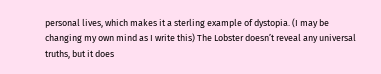personal lives, which makes it a sterling example of dystopia. (I may be changing my own mind as I write this) The Lobster doesn’t reveal any universal truths, but it does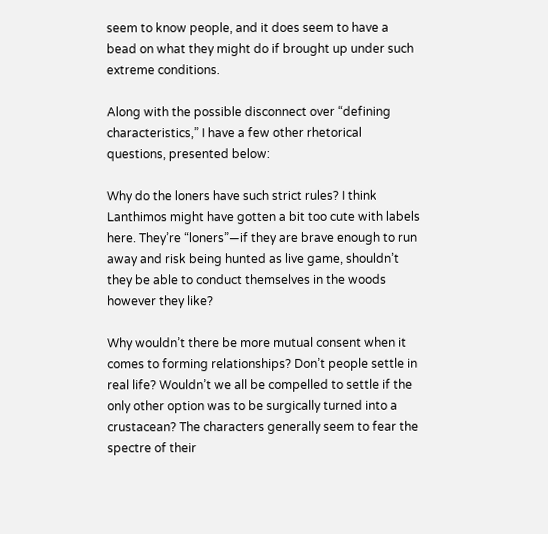seem to know people, and it does seem to have a bead on what they might do if brought up under such extreme conditions.

Along with the possible disconnect over “defining characteristics,” I have a few other rhetorical questions, presented below:

Why do the loners have such strict rules? I think Lanthimos might have gotten a bit too cute with labels here. They’re “loners”—if they are brave enough to run away and risk being hunted as live game, shouldn’t they be able to conduct themselves in the woods however they like?

Why wouldn’t there be more mutual consent when it comes to forming relationships? Don’t people settle in real life? Wouldn’t we all be compelled to settle if the only other option was to be surgically turned into a crustacean? The characters generally seem to fear the spectre of their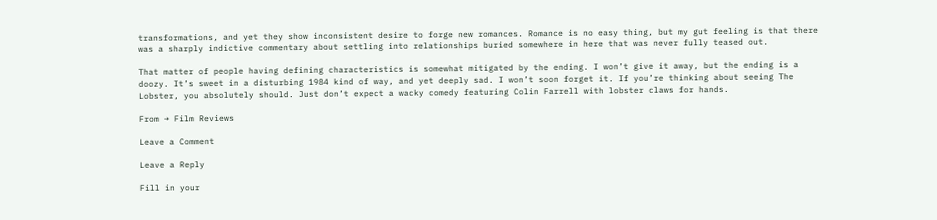transformations, and yet they show inconsistent desire to forge new romances. Romance is no easy thing, but my gut feeling is that there was a sharply indictive commentary about settling into relationships buried somewhere in here that was never fully teased out.

That matter of people having defining characteristics is somewhat mitigated by the ending. I won’t give it away, but the ending is a doozy. It’s sweet in a disturbing 1984 kind of way, and yet deeply sad. I won’t soon forget it. If you’re thinking about seeing The Lobster, you absolutely should. Just don’t expect a wacky comedy featuring Colin Farrell with lobster claws for hands.

From → Film Reviews

Leave a Comment

Leave a Reply

Fill in your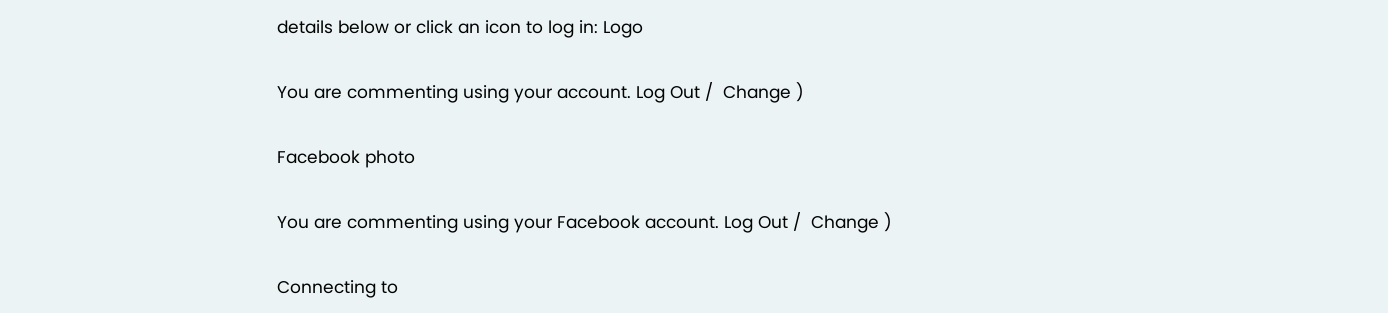details below or click an icon to log in: Logo

You are commenting using your account. Log Out /  Change )

Facebook photo

You are commenting using your Facebook account. Log Out /  Change )

Connecting to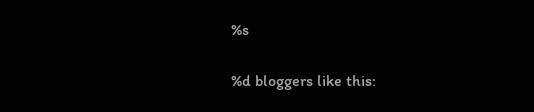%s

%d bloggers like this: